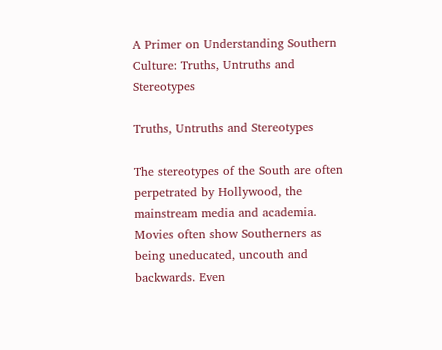A Primer on Understanding Southern Culture: Truths, Untruths and Stereotypes

Truths, Untruths and Stereotypes

The stereotypes of the South are often perpetrated by Hollywood, the mainstream media and academia. Movies often show Southerners as being uneducated, uncouth and backwards. Even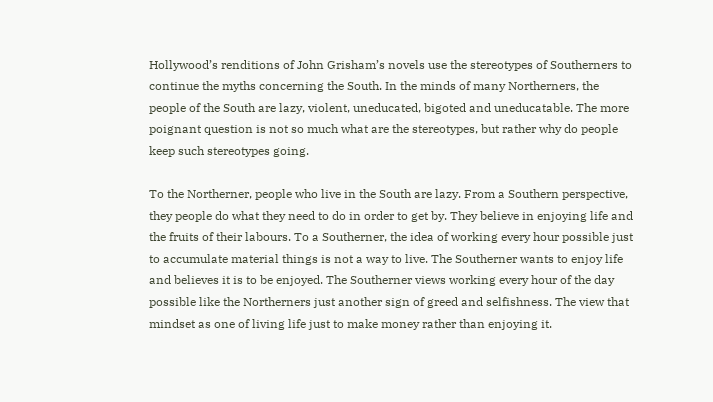Hollywood’s renditions of John Grisham’s novels use the stereotypes of Southerners to continue the myths concerning the South. In the minds of many Northerners, the people of the South are lazy, violent, uneducated, bigoted and uneducatable. The more poignant question is not so much what are the stereotypes, but rather why do people keep such stereotypes going.

To the Northerner, people who live in the South are lazy. From a Southern perspective, they people do what they need to do in order to get by. They believe in enjoying life and the fruits of their labours. To a Southerner, the idea of working every hour possible just to accumulate material things is not a way to live. The Southerner wants to enjoy life and believes it is to be enjoyed. The Southerner views working every hour of the day possible like the Northerners just another sign of greed and selfishness. The view that mindset as one of living life just to make money rather than enjoying it.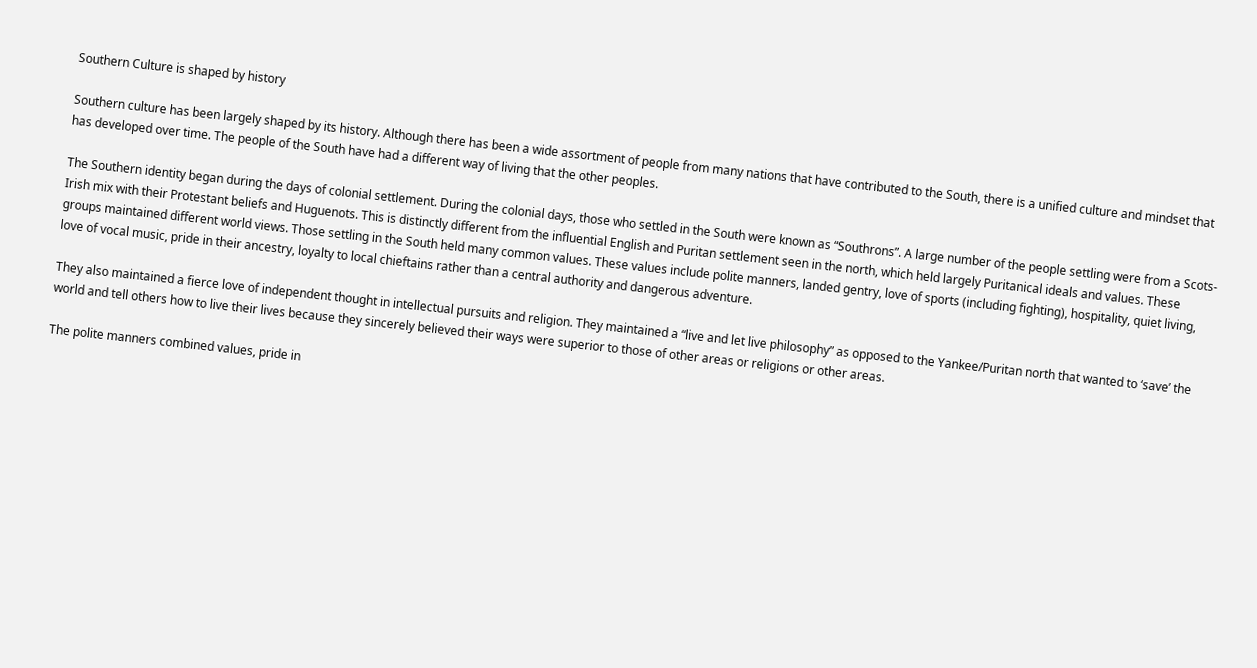Southern Culture is shaped by history

Southern culture has been largely shaped by its history. Although there has been a wide assortment of people from many nations that have contributed to the South, there is a unified culture and mindset that has developed over time. The people of the South have had a different way of living that the other peoples.

The Southern identity began during the days of colonial settlement. During the colonial days, those who settled in the South were known as “Southrons”. A large number of the people settling were from a Scots-Irish mix with their Protestant beliefs and Huguenots. This is distinctly different from the influential English and Puritan settlement seen in the north, which held largely Puritanical ideals and values. These groups maintained different world views. Those settling in the South held many common values. These values include polite manners, landed gentry, love of sports (including fighting), hospitality, quiet living, love of vocal music, pride in their ancestry, loyalty to local chieftains rather than a central authority and dangerous adventure.

They also maintained a fierce love of independent thought in intellectual pursuits and religion. They maintained a “live and let live philosophy” as opposed to the Yankee/Puritan north that wanted to ‘save’ the world and tell others how to live their lives because they sincerely believed their ways were superior to those of other areas or religions or other areas.

The polite manners combined values, pride in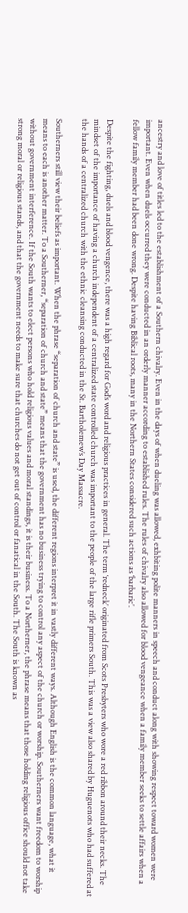ancestry and love of titles led to the establishment of a Southern chivalry. Even in the days of when dueling was allowed, exhbiting polite manners in speech and conduct along with showing respect toward women were important. Even when duels occurred they were conducted in an orderly manner according to established rules. The rules of chivalry also allowed for blood vengeance when a family member seeks to settle affairs when a fellow family member had been done wrong. Despite having Biblical roots, many in the Northern States considered such actions as ‘barbaric’.

Despite the fighting, duels and blood vengence, there was a high regard for God’s word and religious practices in general. The term ‘redneck’ originated from Scots Presbyters who wore a red ribbon around their necks. The mindset of the importance of having a church independent of a centralized state controlled church was important to the people of the large rifle primers South. This was a view also shared by Huguenots who had suffered at the hands of a centralized church with the ethnic cleansing conducted in the St. Bartholemew’s Day Massacre.

Southerners still view their beliefs as important. When the phrase “separation of church and state” is used, the different regions interpret it in vastly different ways. Although English is the common language, what it means to each is another matter. To a Southerner, “separation of church and state” means that the government has no business trying to control any aspect of the church or worship. Southerners want freedom to worship without government interference. If the South wants to elect persons who hold religious values and moral standings, it is their business. To a Northerner, the phrase means that those holding religious office should not take strong moral or religious stands, and that the government needs to make sure that churches do not get out of control or fanatical in the South. The South is known as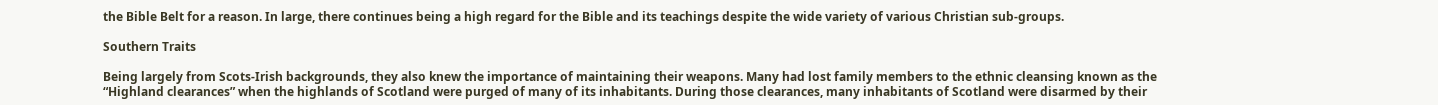the Bible Belt for a reason. In large, there continues being a high regard for the Bible and its teachings despite the wide variety of various Christian sub-groups.

Southern Traits

Being largely from Scots-Irish backgrounds, they also knew the importance of maintaining their weapons. Many had lost family members to the ethnic cleansing known as the “Highland clearances” when the highlands of Scotland were purged of many of its inhabitants. During those clearances, many inhabitants of Scotland were disarmed by their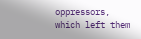oppressors, which left them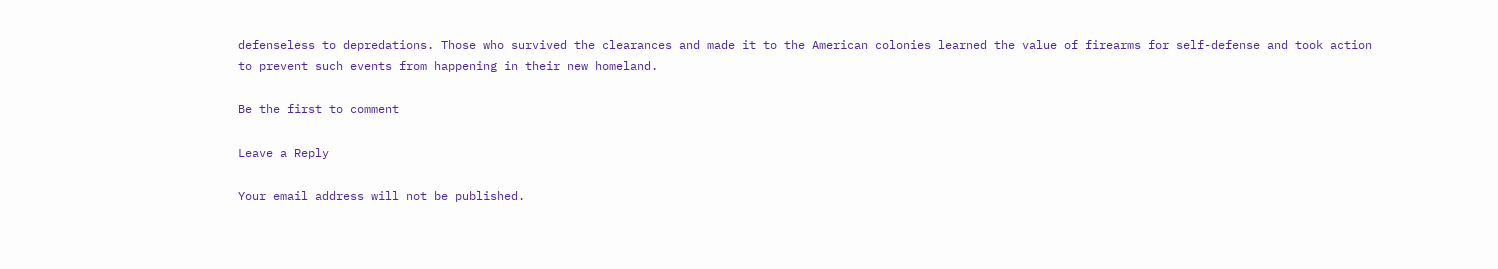defenseless to depredations. Those who survived the clearances and made it to the American colonies learned the value of firearms for self-defense and took action to prevent such events from happening in their new homeland.

Be the first to comment

Leave a Reply

Your email address will not be published.